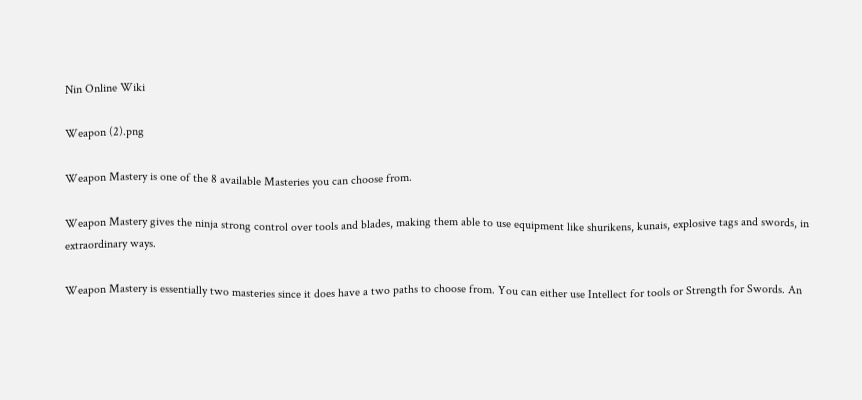Nin Online Wiki

Weapon (2).png

Weapon Mastery is one of the 8 available Masteries you can choose from.

Weapon Mastery gives the ninja strong control over tools and blades, making them able to use equipment like shurikens, kunais, explosive tags and swords, in extraordinary ways.

Weapon Mastery is essentially two masteries since it does have a two paths to choose from. You can either use Intellect for tools or Strength for Swords. An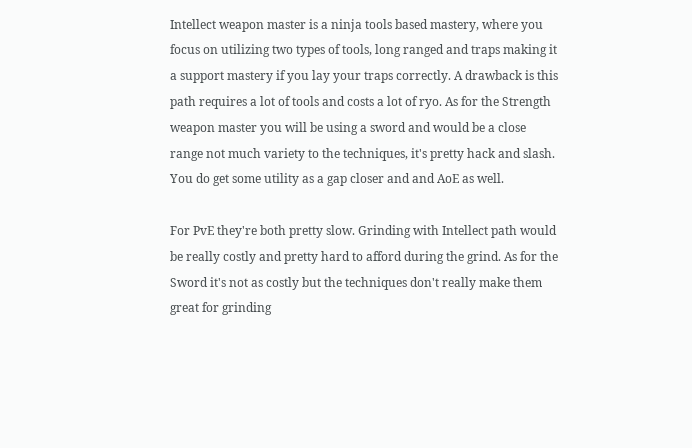Intellect weapon master is a ninja tools based mastery, where you focus on utilizing two types of tools, long ranged and traps making it a support mastery if you lay your traps correctly. A drawback is this path requires a lot of tools and costs a lot of ryo. As for the Strength weapon master you will be using a sword and would be a close range not much variety to the techniques, it's pretty hack and slash. You do get some utility as a gap closer and and AoE as well.

For PvE they're both pretty slow. Grinding with Intellect path would be really costly and pretty hard to afford during the grind. As for the Sword it's not as costly but the techniques don't really make them great for grinding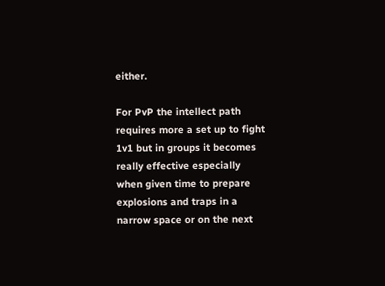either.

For PvP the intellect path requires more a set up to fight 1v1 but in groups it becomes really effective especially when given time to prepare explosions and traps in a narrow space or on the next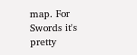map. For Swords it's pretty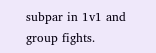subpar in 1v1 and group fights.